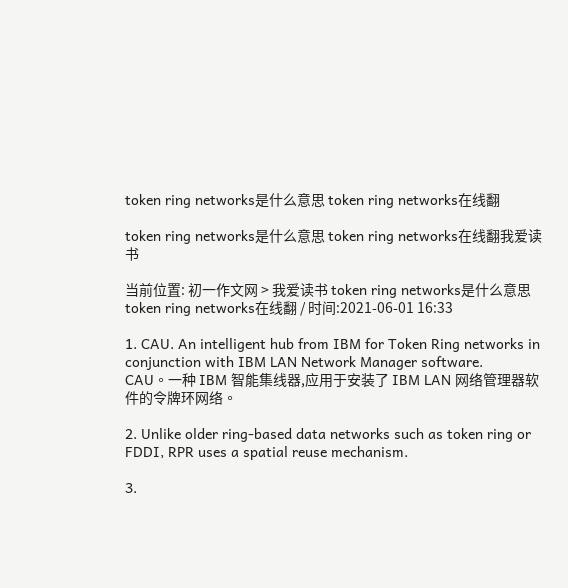token ring networks是什么意思 token ring networks在线翻

token ring networks是什么意思 token ring networks在线翻我爱读书

当前位置: 初一作文网 > 我爱读书 token ring networks是什么意思 token ring networks在线翻 / 时间:2021-06-01 16:33

1. CAU. An intelligent hub from IBM for Token Ring networks in conjunction with IBM LAN Network Manager software.
CAU。一种 IBM 智能集线器,应用于安装了 IBM LAN 网络管理器软件的令牌环网络。

2. Unlike older ring-based data networks such as token ring or FDDI, RPR uses a spatial reuse mechanism.

3.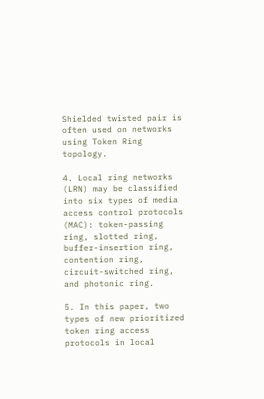Shielded twisted pair is often used on networks using Token Ring topology.

4. Local ring networks (LRN) may be classified into six types of media access control protocols (MAC): token-passing ring, slotted ring, buffer-insertion ring, contention ring, circuit-switched ring, and photonic ring.

5. In this paper, two types of new prioritized token ring access protocols in local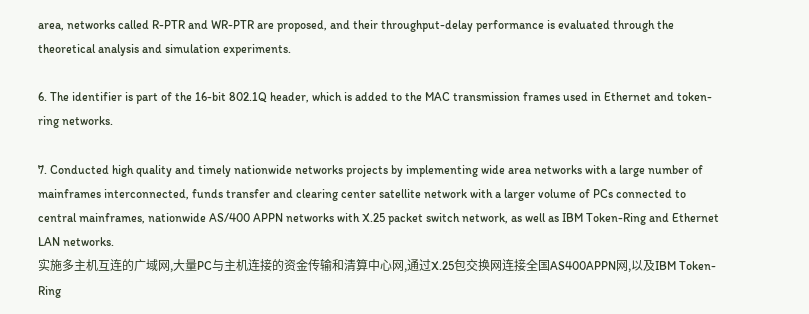area, networks called R-PTR and WR-PTR are proposed, and their throughput-delay performance is evaluated through the theoretical analysis and simulation experiments.

6. The identifier is part of the 16-bit 802.1Q header, which is added to the MAC transmission frames used in Ethernet and token-ring networks.

7. Conducted high quality and timely nationwide networks projects by implementing wide area networks with a large number of mainframes interconnected, funds transfer and clearing center satellite network with a larger volume of PCs connected to central mainframes, nationwide AS/400 APPN networks with X.25 packet switch network, as well as IBM Token-Ring and Ethernet LAN networks.
实施多主机互连的广域网,大量PC与主机连接的资金传输和清算中心网,通过X.25包交换网连接全国AS400APPN网,以及IBM Token-Ring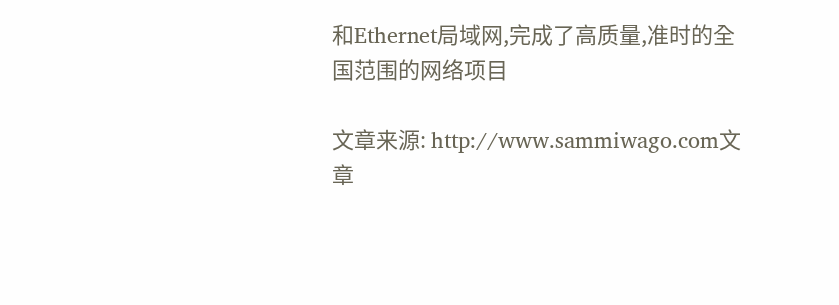和Ethernet局域网,完成了高质量,准时的全国范围的网络项目

文章来源: http://www.sammiwago.com文章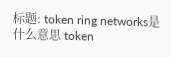标题: token ring networks是什么意思 token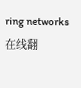ring networks在线翻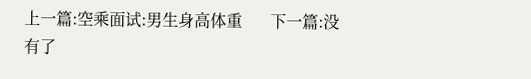上一篇:空乘面试:男生身高体重       下一篇:没有了